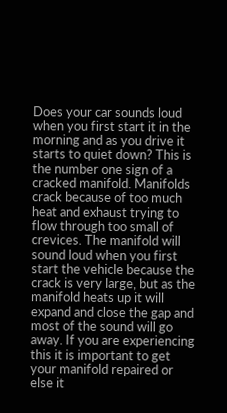Does your car sounds loud when you first start it in the morning and as you drive it starts to quiet down? This is the number one sign of a cracked manifold. Manifolds crack because of too much heat and exhaust trying to flow through too small of crevices. The manifold will sound loud when you first start the vehicle because the crack is very large, but as the manifold heats up it will expand and close the gap and most of the sound will go away. If you are experiencing this it is important to get your manifold repaired or else it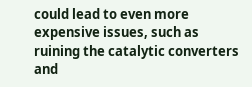could lead to even more expensive issues, such as ruining the catalytic converters and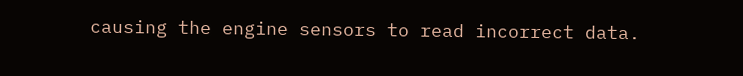causing the engine sensors to read incorrect data.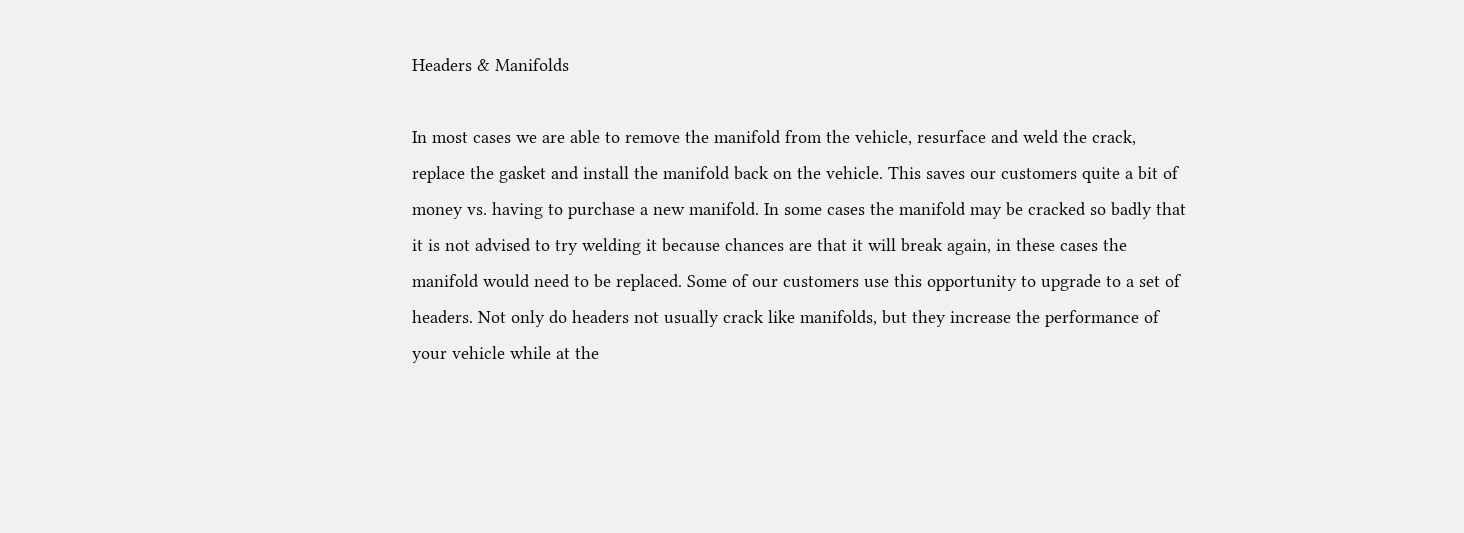Headers & Manifolds

In most cases we are able to remove the manifold from the vehicle, resurface and weld the crack, replace the gasket and install the manifold back on the vehicle. This saves our customers quite a bit of money vs. having to purchase a new manifold. In some cases the manifold may be cracked so badly that it is not advised to try welding it because chances are that it will break again, in these cases the manifold would need to be replaced. Some of our customers use this opportunity to upgrade to a set of headers. Not only do headers not usually crack like manifolds, but they increase the performance of your vehicle while at the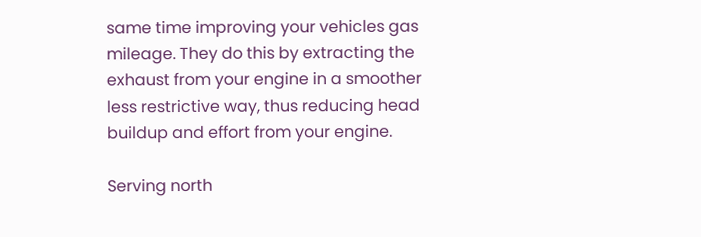same time improving your vehicles gas mileage. They do this by extracting the exhaust from your engine in a smoother less restrictive way, thus reducing head buildup and effort from your engine.

Serving north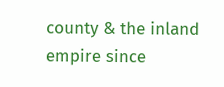county & the inland empire since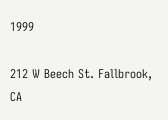1999

212 W Beech St. Fallbrook, CA